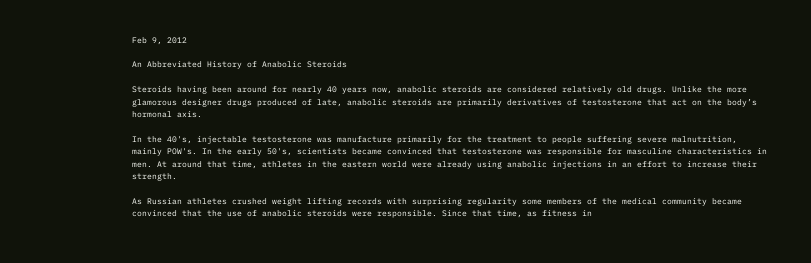Feb 9, 2012

An Abbreviated History of Anabolic Steroids

Steroids having been around for nearly 40 years now, anabolic steroids are considered relatively old drugs. Unlike the more glamorous designer drugs produced of late, anabolic steroids are primarily derivatives of testosterone that act on the body’s hormonal axis.

In the 40's, injectable testosterone was manufacture primarily for the treatment to people suffering severe malnutrition, mainly POW's. In the early 50's, scientists became convinced that testosterone was responsible for masculine characteristics in men. At around that time, athletes in the eastern world were already using anabolic injections in an effort to increase their strength.

As Russian athletes crushed weight lifting records with surprising regularity some members of the medical community became convinced that the use of anabolic steroids were responsible. Since that time, as fitness in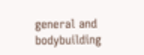general and bodybuilding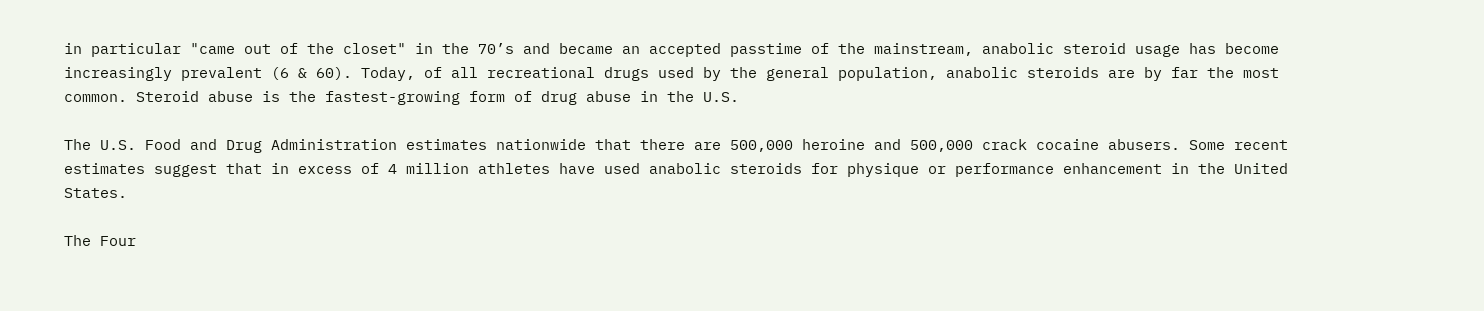in particular "came out of the closet" in the 70’s and became an accepted passtime of the mainstream, anabolic steroid usage has become increasingly prevalent (6 & 60). Today, of all recreational drugs used by the general population, anabolic steroids are by far the most common. Steroid abuse is the fastest-growing form of drug abuse in the U.S.

The U.S. Food and Drug Administration estimates nationwide that there are 500,000 heroine and 500,000 crack cocaine abusers. Some recent estimates suggest that in excess of 4 million athletes have used anabolic steroids for physique or performance enhancement in the United States.

The Four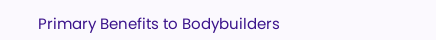Primary Benefits to Bodybuilders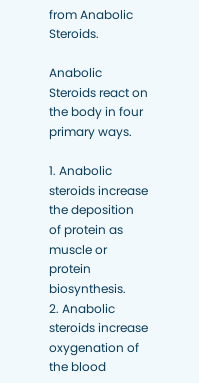from Anabolic Steroids.

Anabolic Steroids react on the body in four primary ways.

1. Anabolic steroids increase the deposition of protein as muscle or protein biosynthesis.
2. Anabolic steroids increase oxygenation of the blood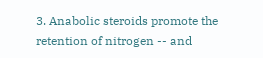3. Anabolic steroids promote the retention of nitrogen -- and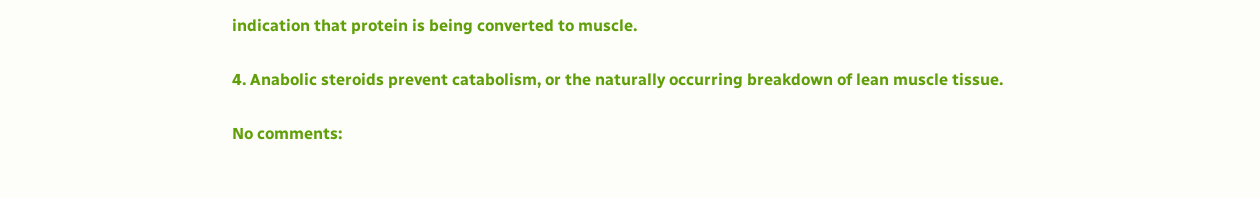indication that protein is being converted to muscle.

4. Anabolic steroids prevent catabolism, or the naturally occurring breakdown of lean muscle tissue.

No comments: